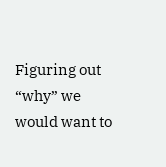Figuring out “why” we would want to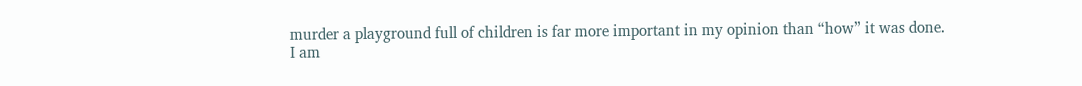murder a playground full of children is far more important in my opinion than “how” it was done.
I am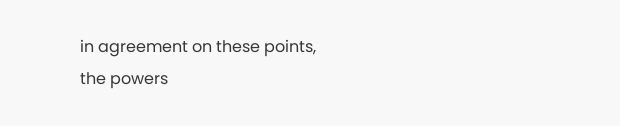in agreement on these points, the powers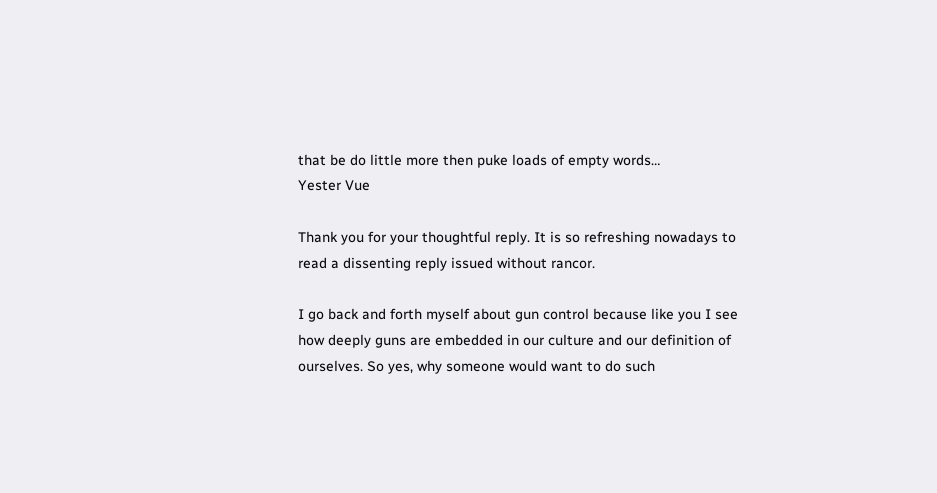that be do little more then puke loads of empty words…
Yester Vue

Thank you for your thoughtful reply. It is so refreshing nowadays to read a dissenting reply issued without rancor.

I go back and forth myself about gun control because like you I see how deeply guns are embedded in our culture and our definition of ourselves. So yes, why someone would want to do such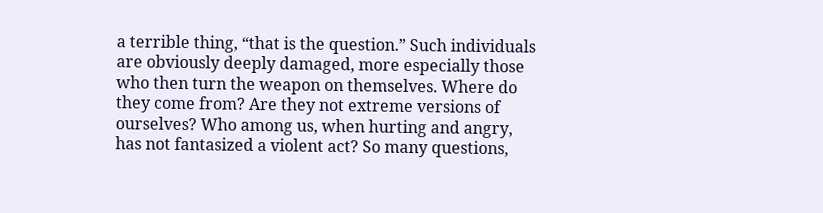a terrible thing, “that is the question.” Such individuals are obviously deeply damaged, more especially those who then turn the weapon on themselves. Where do they come from? Are they not extreme versions of ourselves? Who among us, when hurting and angry, has not fantasized a violent act? So many questions,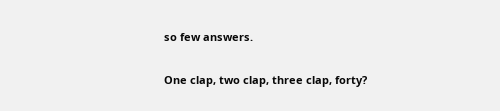so few answers.

One clap, two clap, three clap, forty?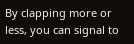By clapping more or less, you can signal to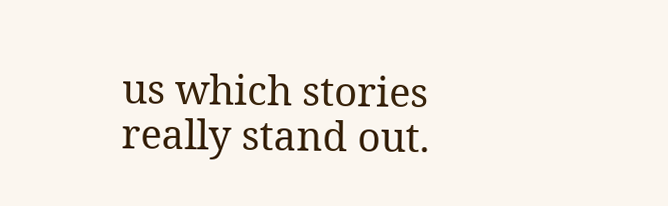us which stories really stand out.